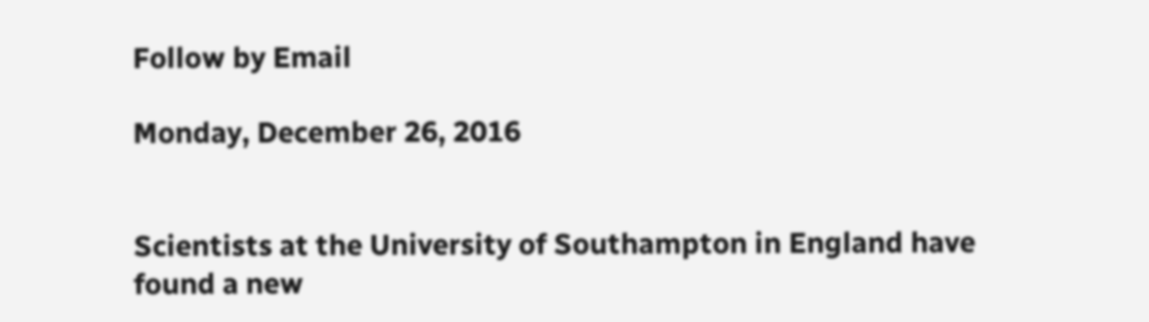Follow by Email

Monday, December 26, 2016


Scientists at the University of Southampton in England have found a new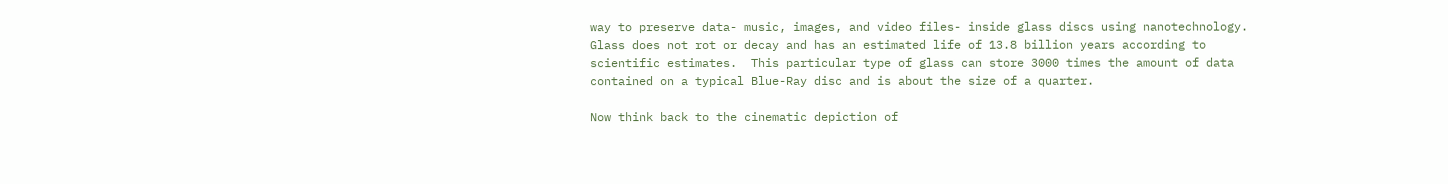way to preserve data- music, images, and video files- inside glass discs using nanotechnology.  Glass does not rot or decay and has an estimated life of 13.8 billion years according to scientific estimates.  This particular type of glass can store 3000 times the amount of data contained on a typical Blue-Ray disc and is about the size of a quarter.

Now think back to the cinematic depiction of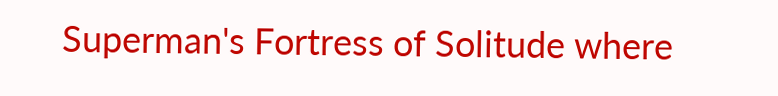Superman's Fortress of Solitude where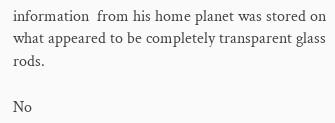information  from his home planet was stored on what appeared to be completely transparent glass rods.

No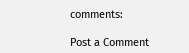comments:

Post a Comment